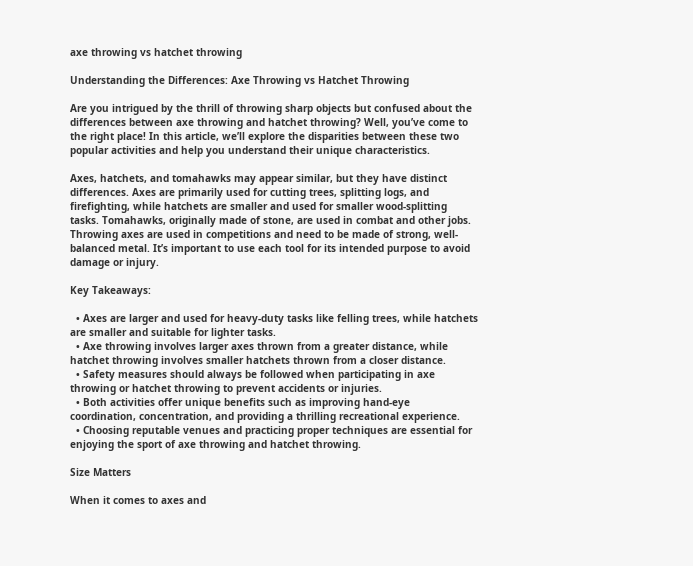axe throwing vs hatchet throwing

Understanding the Differences: Axe Throwing vs Hatchet Throwing

Are you intrigued by the thrill of throwing sharp objects but confused about the differences between axe throwing and hatchet throwing? Well, you’ve come to the right place! In this article, we’ll explore the disparities between these two popular activities and help you understand their unique characteristics.

Axes, hatchets, and tomahawks may appear similar, but they have distinct differences. Axes are primarily used for cutting trees, splitting logs, and firefighting, while hatchets are smaller and used for smaller wood-splitting tasks. Tomahawks, originally made of stone, are used in combat and other jobs. Throwing axes are used in competitions and need to be made of strong, well-balanced metal. It’s important to use each tool for its intended purpose to avoid damage or injury.

Key Takeaways:

  • Axes are larger and used for heavy-duty tasks like felling trees, while hatchets are smaller and suitable for lighter tasks.
  • Axe throwing involves larger axes thrown from a greater distance, while hatchet throwing involves smaller hatchets thrown from a closer distance.
  • Safety measures should always be followed when participating in axe throwing or hatchet throwing to prevent accidents or injuries.
  • Both activities offer unique benefits such as improving hand-eye coordination, concentration, and providing a thrilling recreational experience.
  • Choosing reputable venues and practicing proper techniques are essential for enjoying the sport of axe throwing and hatchet throwing.

Size Matters

When it comes to axes and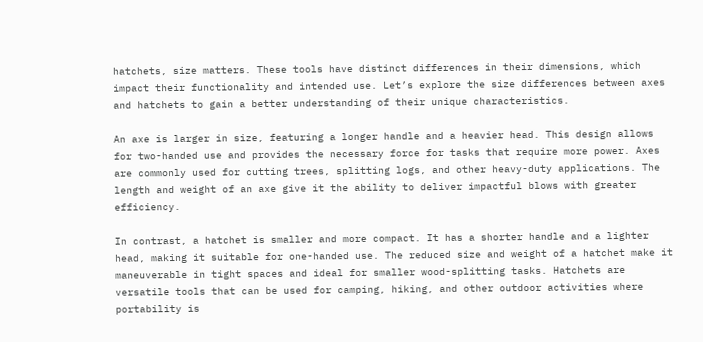hatchets, size matters. These tools have distinct differences in their dimensions, which impact their functionality and intended use. Let’s explore the size differences between axes and hatchets to gain a better understanding of their unique characteristics.

An axe is larger in size, featuring a longer handle and a heavier head. This design allows for two-handed use and provides the necessary force for tasks that require more power. Axes are commonly used for cutting trees, splitting logs, and other heavy-duty applications. The length and weight of an axe give it the ability to deliver impactful blows with greater efficiency.

In contrast, a hatchet is smaller and more compact. It has a shorter handle and a lighter head, making it suitable for one-handed use. The reduced size and weight of a hatchet make it maneuverable in tight spaces and ideal for smaller wood-splitting tasks. Hatchets are versatile tools that can be used for camping, hiking, and other outdoor activities where portability is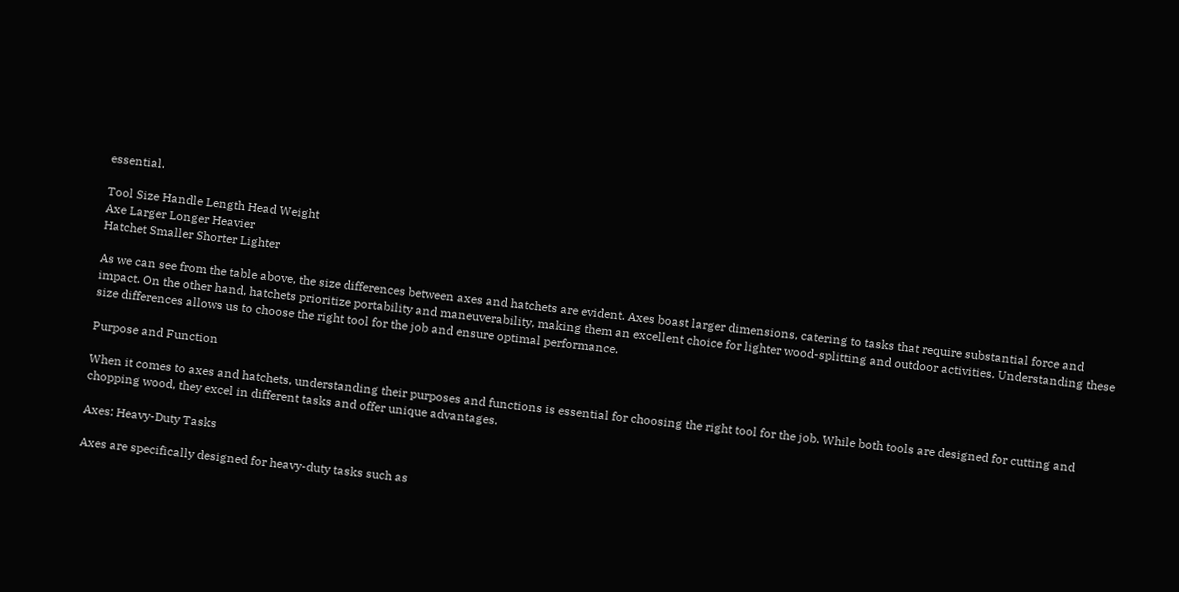essential.

Tool Size Handle Length Head Weight
Axe Larger Longer Heavier
Hatchet Smaller Shorter Lighter

As we can see from the table above, the size differences between axes and hatchets are evident. Axes boast larger dimensions, catering to tasks that require substantial force and impact. On the other hand, hatchets prioritize portability and maneuverability, making them an excellent choice for lighter wood-splitting and outdoor activities. Understanding these size differences allows us to choose the right tool for the job and ensure optimal performance.

Purpose and Function

When it comes to axes and hatchets, understanding their purposes and functions is essential for choosing the right tool for the job. While both tools are designed for cutting and chopping wood, they excel in different tasks and offer unique advantages.

Axes: Heavy-Duty Tasks

Axes are specifically designed for heavy-duty tasks such as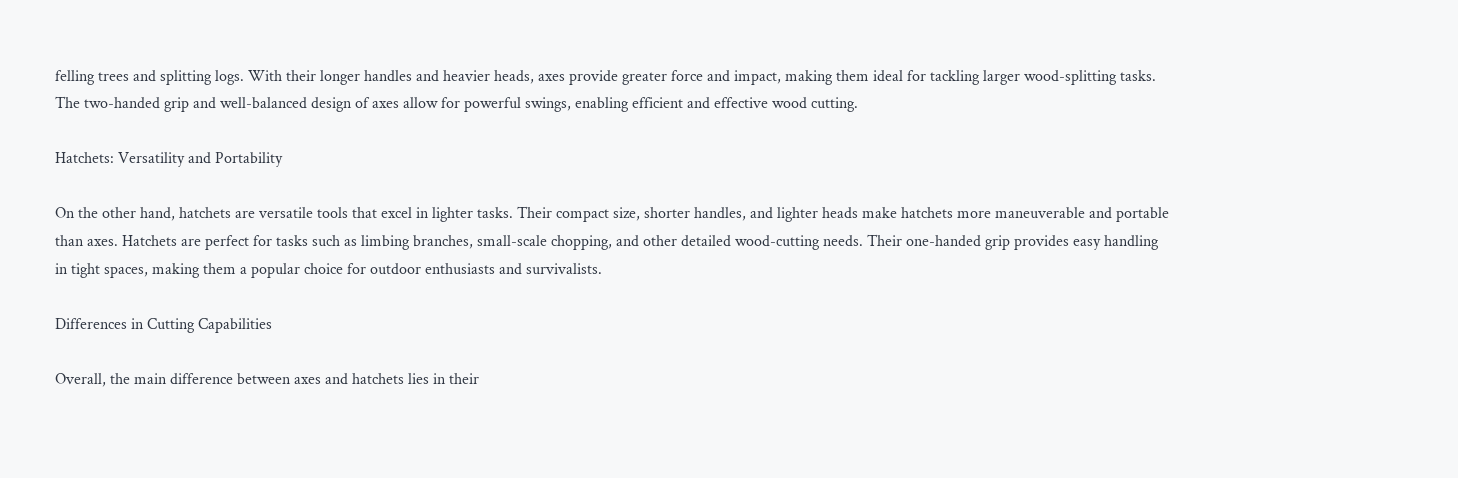felling trees and splitting logs. With their longer handles and heavier heads, axes provide greater force and impact, making them ideal for tackling larger wood-splitting tasks. The two-handed grip and well-balanced design of axes allow for powerful swings, enabling efficient and effective wood cutting.

Hatchets: Versatility and Portability

On the other hand, hatchets are versatile tools that excel in lighter tasks. Their compact size, shorter handles, and lighter heads make hatchets more maneuverable and portable than axes. Hatchets are perfect for tasks such as limbing branches, small-scale chopping, and other detailed wood-cutting needs. Their one-handed grip provides easy handling in tight spaces, making them a popular choice for outdoor enthusiasts and survivalists.

Differences in Cutting Capabilities

Overall, the main difference between axes and hatchets lies in their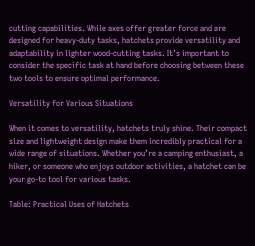cutting capabilities. While axes offer greater force and are designed for heavy-duty tasks, hatchets provide versatility and adaptability in lighter wood-cutting tasks. It’s important to consider the specific task at hand before choosing between these two tools to ensure optimal performance.

Versatility for Various Situations

When it comes to versatility, hatchets truly shine. Their compact size and lightweight design make them incredibly practical for a wide range of situations. Whether you’re a camping enthusiast, a hiker, or someone who enjoys outdoor activities, a hatchet can be your go-to tool for various tasks.

Table: Practical Uses of Hatchets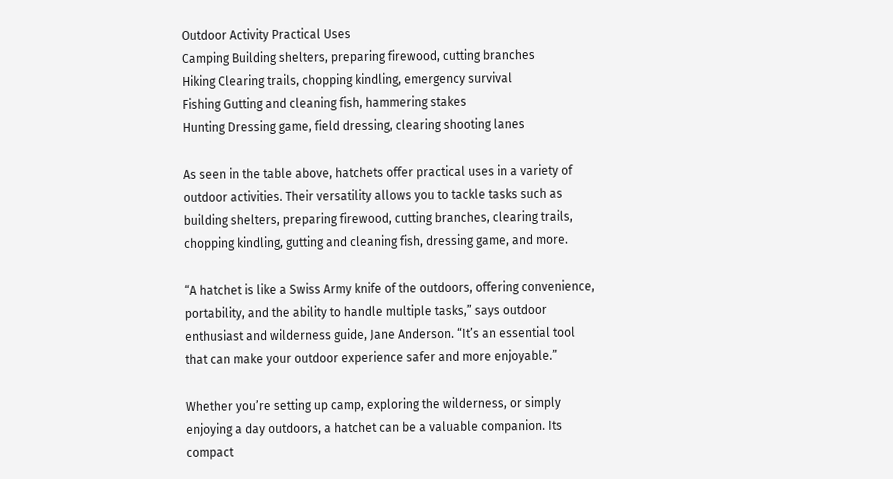Outdoor Activity Practical Uses
Camping Building shelters, preparing firewood, cutting branches
Hiking Clearing trails, chopping kindling, emergency survival
Fishing Gutting and cleaning fish, hammering stakes
Hunting Dressing game, field dressing, clearing shooting lanes

As seen in the table above, hatchets offer practical uses in a variety of outdoor activities. Their versatility allows you to tackle tasks such as building shelters, preparing firewood, cutting branches, clearing trails, chopping kindling, gutting and cleaning fish, dressing game, and more.

“A hatchet is like a Swiss Army knife of the outdoors, offering convenience, portability, and the ability to handle multiple tasks,” says outdoor enthusiast and wilderness guide, Jane Anderson. “It’s an essential tool that can make your outdoor experience safer and more enjoyable.”

Whether you’re setting up camp, exploring the wilderness, or simply enjoying a day outdoors, a hatchet can be a valuable companion. Its compact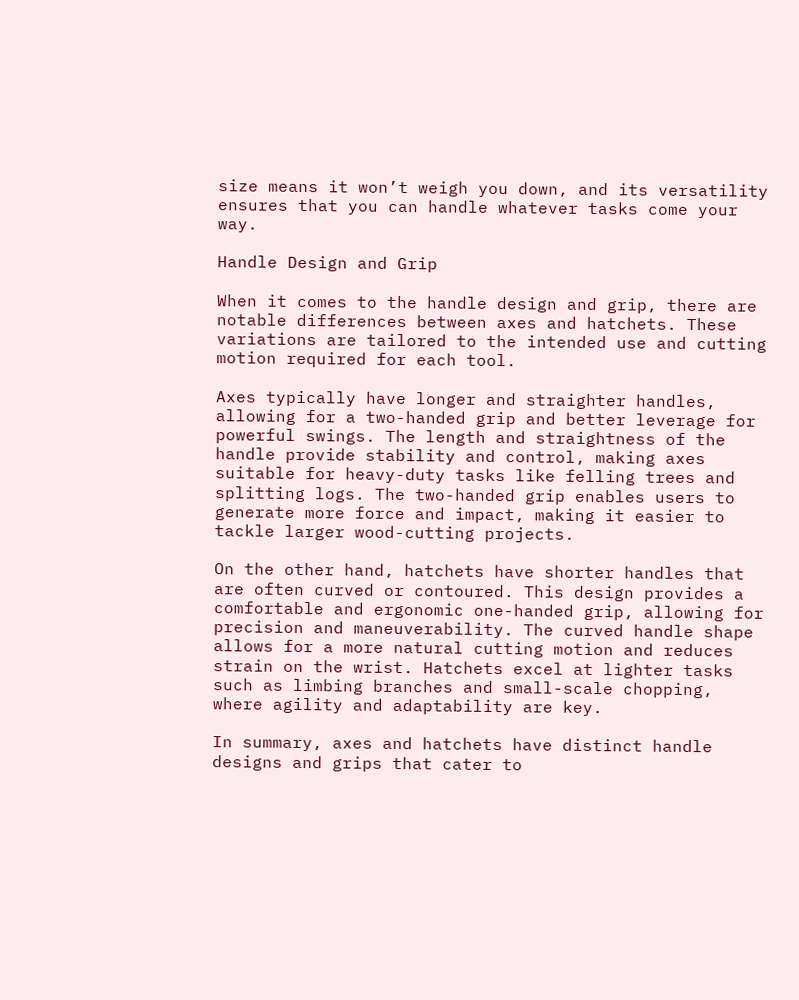size means it won’t weigh you down, and its versatility ensures that you can handle whatever tasks come your way.

Handle Design and Grip

When it comes to the handle design and grip, there are notable differences between axes and hatchets. These variations are tailored to the intended use and cutting motion required for each tool.

Axes typically have longer and straighter handles, allowing for a two-handed grip and better leverage for powerful swings. The length and straightness of the handle provide stability and control, making axes suitable for heavy-duty tasks like felling trees and splitting logs. The two-handed grip enables users to generate more force and impact, making it easier to tackle larger wood-cutting projects.

On the other hand, hatchets have shorter handles that are often curved or contoured. This design provides a comfortable and ergonomic one-handed grip, allowing for precision and maneuverability. The curved handle shape allows for a more natural cutting motion and reduces strain on the wrist. Hatchets excel at lighter tasks such as limbing branches and small-scale chopping, where agility and adaptability are key.

In summary, axes and hatchets have distinct handle designs and grips that cater to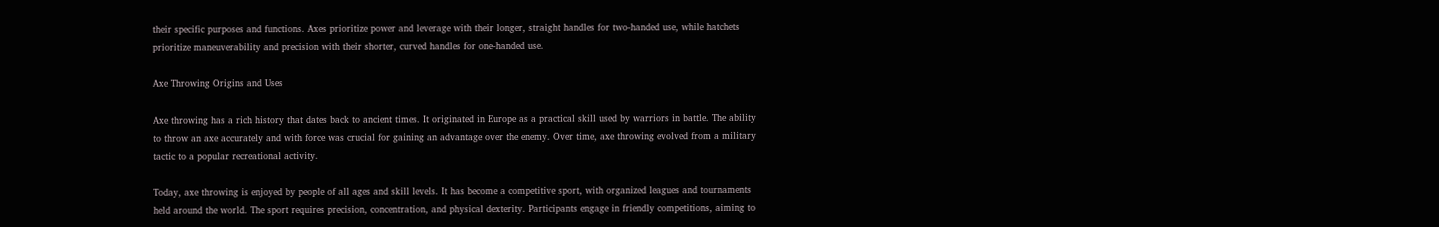their specific purposes and functions. Axes prioritize power and leverage with their longer, straight handles for two-handed use, while hatchets prioritize maneuverability and precision with their shorter, curved handles for one-handed use.

Axe Throwing Origins and Uses

Axe throwing has a rich history that dates back to ancient times. It originated in Europe as a practical skill used by warriors in battle. The ability to throw an axe accurately and with force was crucial for gaining an advantage over the enemy. Over time, axe throwing evolved from a military tactic to a popular recreational activity.

Today, axe throwing is enjoyed by people of all ages and skill levels. It has become a competitive sport, with organized leagues and tournaments held around the world. The sport requires precision, concentration, and physical dexterity. Participants engage in friendly competitions, aiming to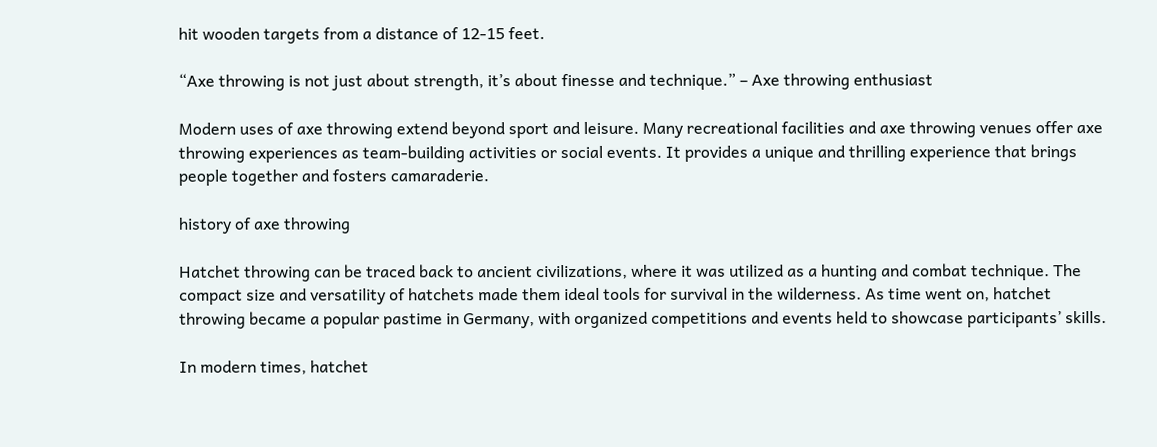hit wooden targets from a distance of 12-15 feet.

“Axe throwing is not just about strength, it’s about finesse and technique.” – Axe throwing enthusiast

Modern uses of axe throwing extend beyond sport and leisure. Many recreational facilities and axe throwing venues offer axe throwing experiences as team-building activities or social events. It provides a unique and thrilling experience that brings people together and fosters camaraderie.

history of axe throwing

Hatchet throwing can be traced back to ancient civilizations, where it was utilized as a hunting and combat technique. The compact size and versatility of hatchets made them ideal tools for survival in the wilderness. As time went on, hatchet throwing became a popular pastime in Germany, with organized competitions and events held to showcase participants’ skills.

In modern times, hatchet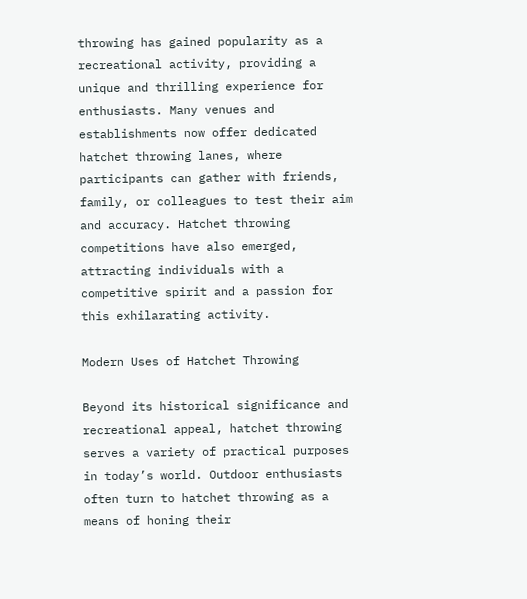throwing has gained popularity as a recreational activity, providing a unique and thrilling experience for enthusiasts. Many venues and establishments now offer dedicated hatchet throwing lanes, where participants can gather with friends, family, or colleagues to test their aim and accuracy. Hatchet throwing competitions have also emerged, attracting individuals with a competitive spirit and a passion for this exhilarating activity.

Modern Uses of Hatchet Throwing

Beyond its historical significance and recreational appeal, hatchet throwing serves a variety of practical purposes in today’s world. Outdoor enthusiasts often turn to hatchet throwing as a means of honing their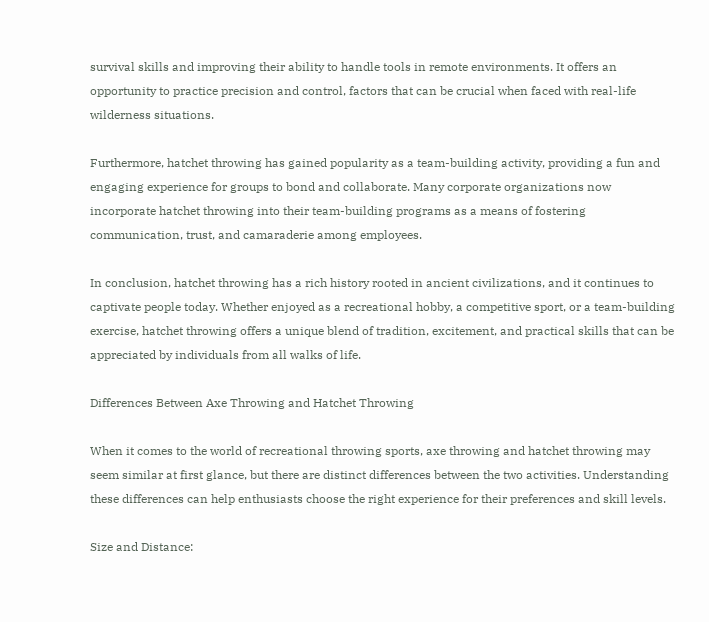survival skills and improving their ability to handle tools in remote environments. It offers an opportunity to practice precision and control, factors that can be crucial when faced with real-life wilderness situations.

Furthermore, hatchet throwing has gained popularity as a team-building activity, providing a fun and engaging experience for groups to bond and collaborate. Many corporate organizations now incorporate hatchet throwing into their team-building programs as a means of fostering communication, trust, and camaraderie among employees.

In conclusion, hatchet throwing has a rich history rooted in ancient civilizations, and it continues to captivate people today. Whether enjoyed as a recreational hobby, a competitive sport, or a team-building exercise, hatchet throwing offers a unique blend of tradition, excitement, and practical skills that can be appreciated by individuals from all walks of life.

Differences Between Axe Throwing and Hatchet Throwing

When it comes to the world of recreational throwing sports, axe throwing and hatchet throwing may seem similar at first glance, but there are distinct differences between the two activities. Understanding these differences can help enthusiasts choose the right experience for their preferences and skill levels.

Size and Distance: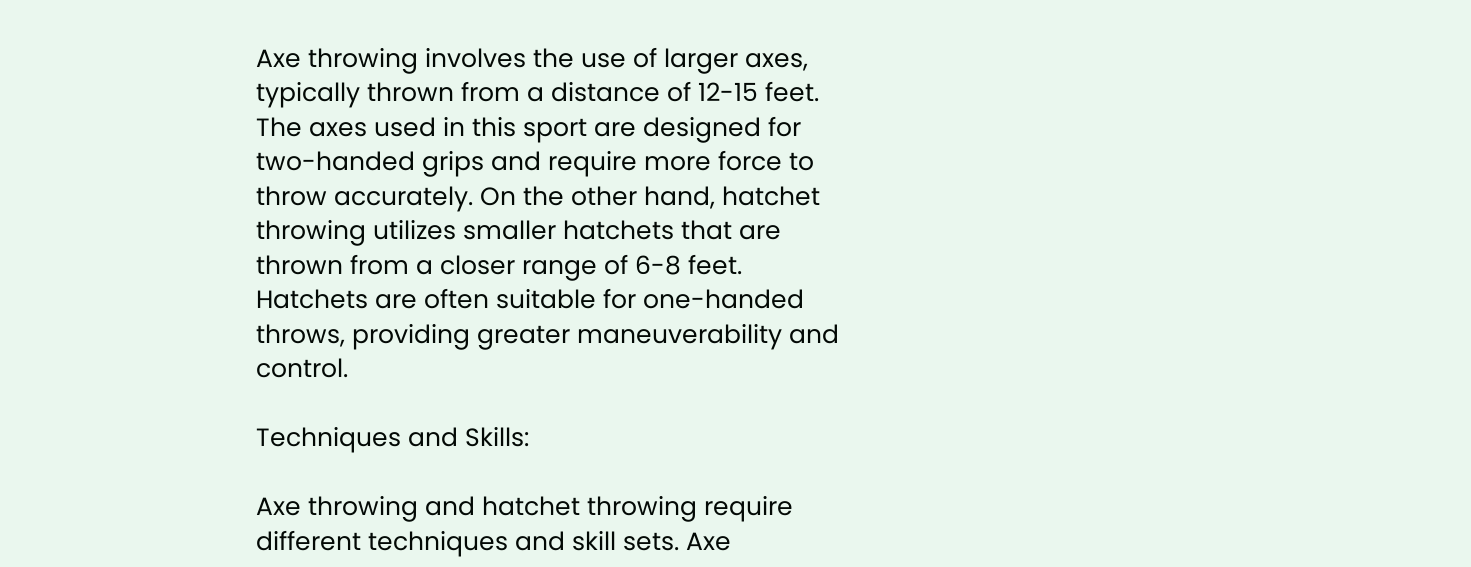Axe throwing involves the use of larger axes, typically thrown from a distance of 12-15 feet. The axes used in this sport are designed for two-handed grips and require more force to throw accurately. On the other hand, hatchet throwing utilizes smaller hatchets that are thrown from a closer range of 6-8 feet. Hatchets are often suitable for one-handed throws, providing greater maneuverability and control.

Techniques and Skills:

Axe throwing and hatchet throwing require different techniques and skill sets. Axe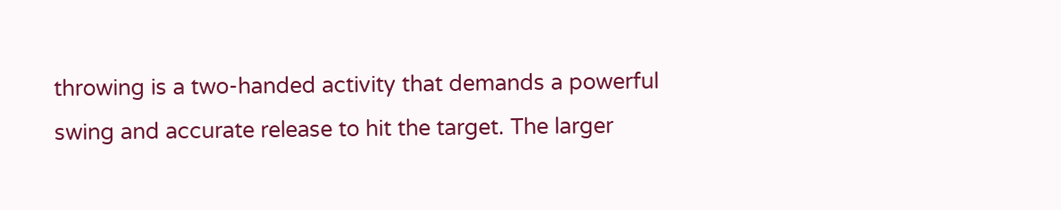throwing is a two-handed activity that demands a powerful swing and accurate release to hit the target. The larger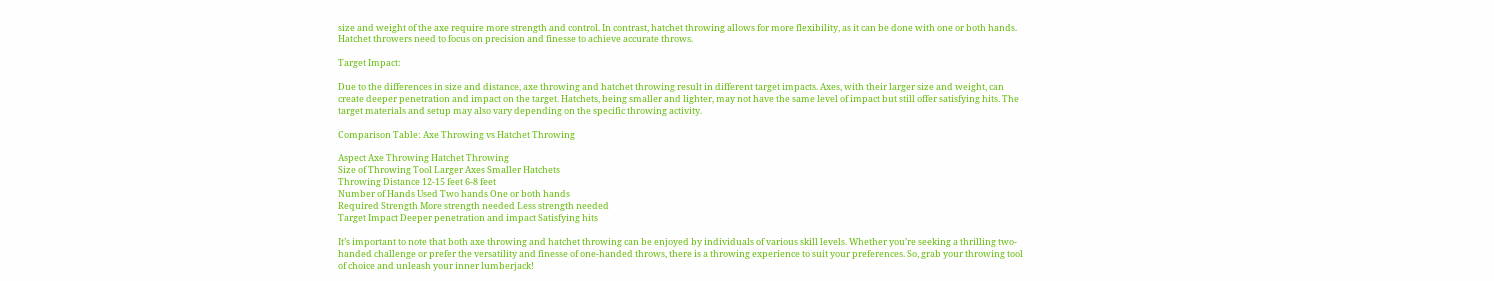size and weight of the axe require more strength and control. In contrast, hatchet throwing allows for more flexibility, as it can be done with one or both hands. Hatchet throwers need to focus on precision and finesse to achieve accurate throws.

Target Impact:

Due to the differences in size and distance, axe throwing and hatchet throwing result in different target impacts. Axes, with their larger size and weight, can create deeper penetration and impact on the target. Hatchets, being smaller and lighter, may not have the same level of impact but still offer satisfying hits. The target materials and setup may also vary depending on the specific throwing activity.

Comparison Table: Axe Throwing vs Hatchet Throwing

Aspect Axe Throwing Hatchet Throwing
Size of Throwing Tool Larger Axes Smaller Hatchets
Throwing Distance 12-15 feet 6-8 feet
Number of Hands Used Two hands One or both hands
Required Strength More strength needed Less strength needed
Target Impact Deeper penetration and impact Satisfying hits

It’s important to note that both axe throwing and hatchet throwing can be enjoyed by individuals of various skill levels. Whether you’re seeking a thrilling two-handed challenge or prefer the versatility and finesse of one-handed throws, there is a throwing experience to suit your preferences. So, grab your throwing tool of choice and unleash your inner lumberjack!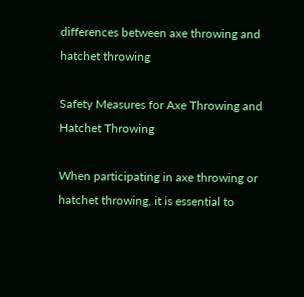differences between axe throwing and hatchet throwing

Safety Measures for Axe Throwing and Hatchet Throwing

When participating in axe throwing or hatchet throwing, it is essential to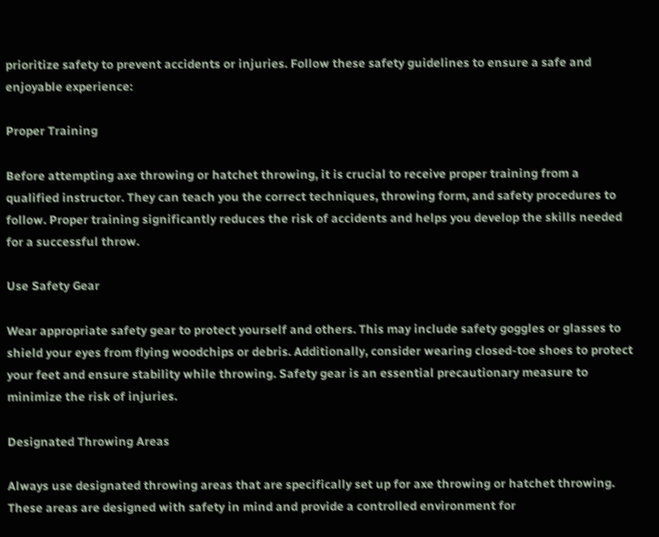prioritize safety to prevent accidents or injuries. Follow these safety guidelines to ensure a safe and enjoyable experience:

Proper Training

Before attempting axe throwing or hatchet throwing, it is crucial to receive proper training from a qualified instructor. They can teach you the correct techniques, throwing form, and safety procedures to follow. Proper training significantly reduces the risk of accidents and helps you develop the skills needed for a successful throw.

Use Safety Gear

Wear appropriate safety gear to protect yourself and others. This may include safety goggles or glasses to shield your eyes from flying woodchips or debris. Additionally, consider wearing closed-toe shoes to protect your feet and ensure stability while throwing. Safety gear is an essential precautionary measure to minimize the risk of injuries.

Designated Throwing Areas

Always use designated throwing areas that are specifically set up for axe throwing or hatchet throwing. These areas are designed with safety in mind and provide a controlled environment for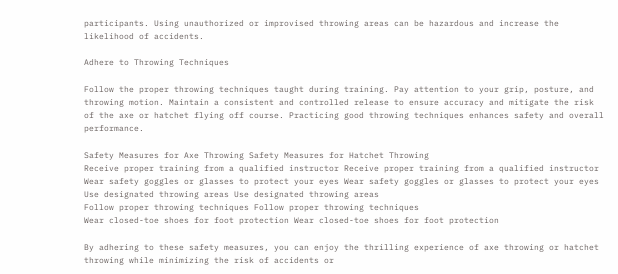participants. Using unauthorized or improvised throwing areas can be hazardous and increase the likelihood of accidents.

Adhere to Throwing Techniques

Follow the proper throwing techniques taught during training. Pay attention to your grip, posture, and throwing motion. Maintain a consistent and controlled release to ensure accuracy and mitigate the risk of the axe or hatchet flying off course. Practicing good throwing techniques enhances safety and overall performance.

Safety Measures for Axe Throwing Safety Measures for Hatchet Throwing
Receive proper training from a qualified instructor Receive proper training from a qualified instructor
Wear safety goggles or glasses to protect your eyes Wear safety goggles or glasses to protect your eyes
Use designated throwing areas Use designated throwing areas
Follow proper throwing techniques Follow proper throwing techniques
Wear closed-toe shoes for foot protection Wear closed-toe shoes for foot protection

By adhering to these safety measures, you can enjoy the thrilling experience of axe throwing or hatchet throwing while minimizing the risk of accidents or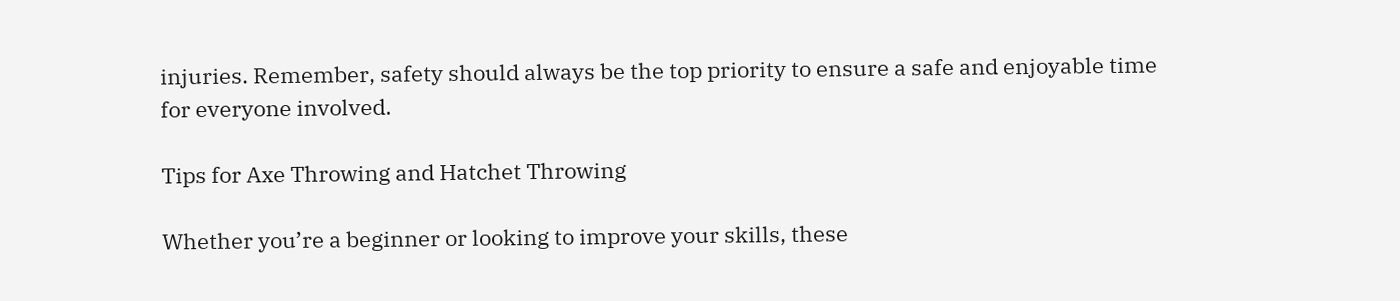injuries. Remember, safety should always be the top priority to ensure a safe and enjoyable time for everyone involved.

Tips for Axe Throwing and Hatchet Throwing

Whether you’re a beginner or looking to improve your skills, these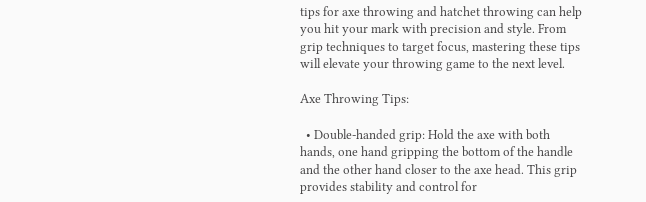tips for axe throwing and hatchet throwing can help you hit your mark with precision and style. From grip techniques to target focus, mastering these tips will elevate your throwing game to the next level.

Axe Throwing Tips:

  • Double-handed grip: Hold the axe with both hands, one hand gripping the bottom of the handle and the other hand closer to the axe head. This grip provides stability and control for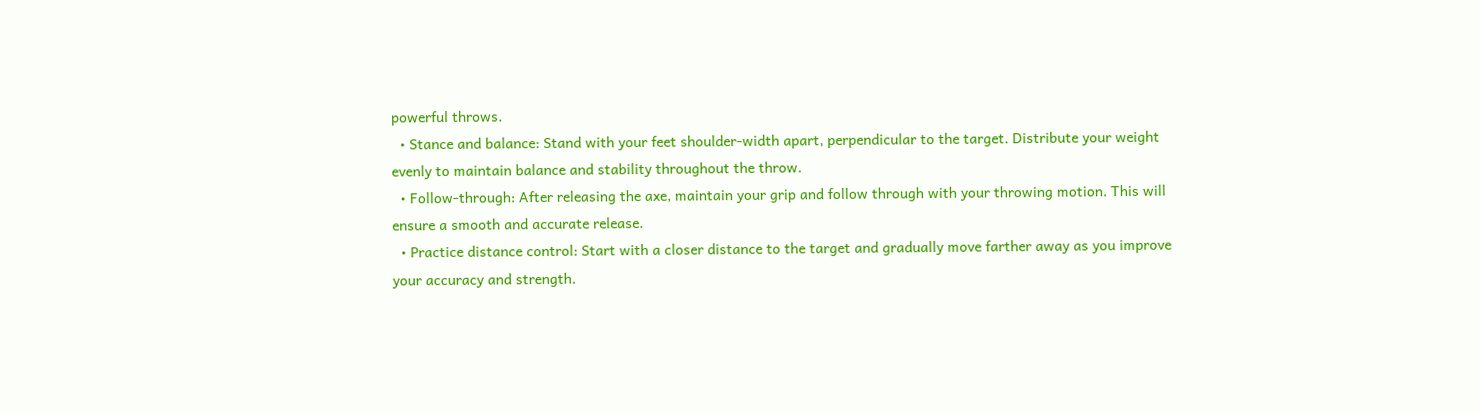powerful throws.
  • Stance and balance: Stand with your feet shoulder-width apart, perpendicular to the target. Distribute your weight evenly to maintain balance and stability throughout the throw.
  • Follow-through: After releasing the axe, maintain your grip and follow through with your throwing motion. This will ensure a smooth and accurate release.
  • Practice distance control: Start with a closer distance to the target and gradually move farther away as you improve your accuracy and strength.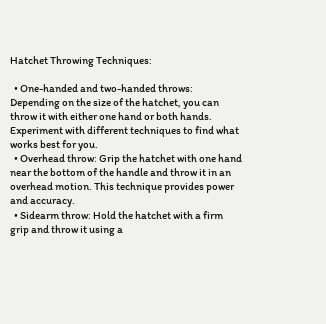Hatchet Throwing Techniques:

  • One-handed and two-handed throws: Depending on the size of the hatchet, you can throw it with either one hand or both hands. Experiment with different techniques to find what works best for you.
  • Overhead throw: Grip the hatchet with one hand near the bottom of the handle and throw it in an overhead motion. This technique provides power and accuracy.
  • Sidearm throw: Hold the hatchet with a firm grip and throw it using a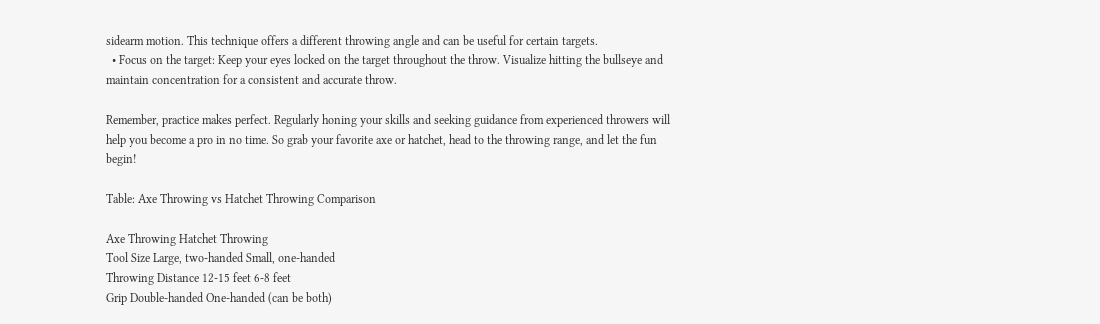sidearm motion. This technique offers a different throwing angle and can be useful for certain targets.
  • Focus on the target: Keep your eyes locked on the target throughout the throw. Visualize hitting the bullseye and maintain concentration for a consistent and accurate throw.

Remember, practice makes perfect. Regularly honing your skills and seeking guidance from experienced throwers will help you become a pro in no time. So grab your favorite axe or hatchet, head to the throwing range, and let the fun begin!

Table: Axe Throwing vs Hatchet Throwing Comparison

Axe Throwing Hatchet Throwing
Tool Size Large, two-handed Small, one-handed
Throwing Distance 12-15 feet 6-8 feet
Grip Double-handed One-handed (can be both)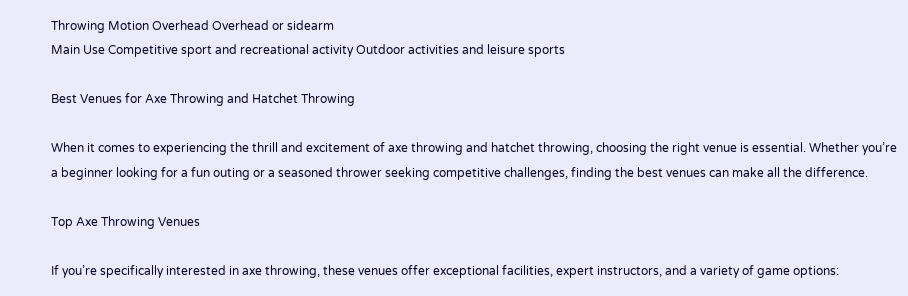Throwing Motion Overhead Overhead or sidearm
Main Use Competitive sport and recreational activity Outdoor activities and leisure sports

Best Venues for Axe Throwing and Hatchet Throwing

When it comes to experiencing the thrill and excitement of axe throwing and hatchet throwing, choosing the right venue is essential. Whether you’re a beginner looking for a fun outing or a seasoned thrower seeking competitive challenges, finding the best venues can make all the difference.

Top Axe Throwing Venues

If you’re specifically interested in axe throwing, these venues offer exceptional facilities, expert instructors, and a variety of game options: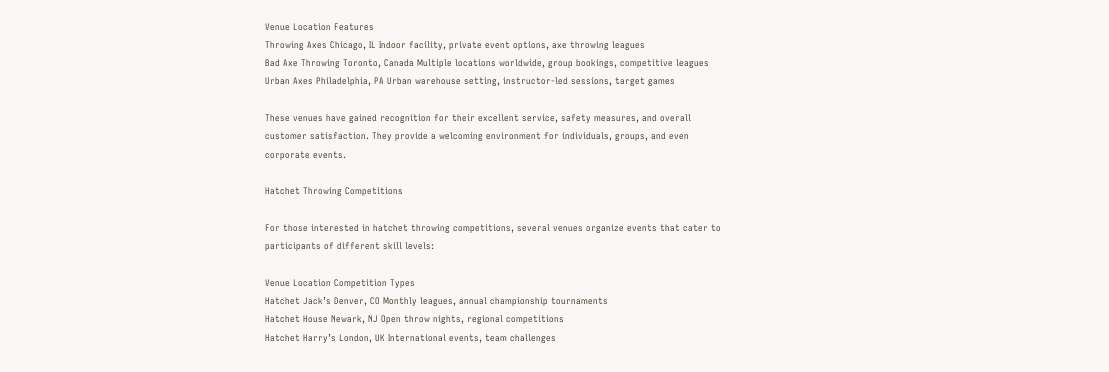Venue Location Features
Throwing Axes Chicago, IL Indoor facility, private event options, axe throwing leagues
Bad Axe Throwing Toronto, Canada Multiple locations worldwide, group bookings, competitive leagues
Urban Axes Philadelphia, PA Urban warehouse setting, instructor-led sessions, target games

These venues have gained recognition for their excellent service, safety measures, and overall customer satisfaction. They provide a welcoming environment for individuals, groups, and even corporate events.

Hatchet Throwing Competitions

For those interested in hatchet throwing competitions, several venues organize events that cater to participants of different skill levels:

Venue Location Competition Types
Hatchet Jack’s Denver, CO Monthly leagues, annual championship tournaments
Hatchet House Newark, NJ Open throw nights, regional competitions
Hatchet Harry’s London, UK International events, team challenges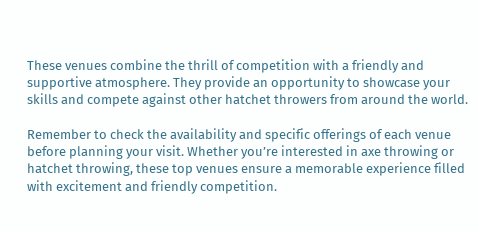These venues combine the thrill of competition with a friendly and supportive atmosphere. They provide an opportunity to showcase your skills and compete against other hatchet throwers from around the world.

Remember to check the availability and specific offerings of each venue before planning your visit. Whether you’re interested in axe throwing or hatchet throwing, these top venues ensure a memorable experience filled with excitement and friendly competition.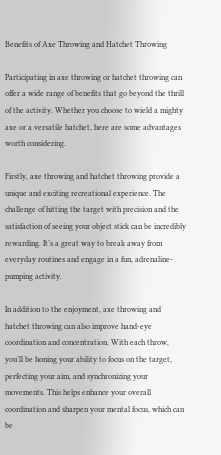Benefits of Axe Throwing and Hatchet Throwing

Participating in axe throwing or hatchet throwing can offer a wide range of benefits that go beyond the thrill of the activity. Whether you choose to wield a mighty axe or a versatile hatchet, here are some advantages worth considering.

Firstly, axe throwing and hatchet throwing provide a unique and exciting recreational experience. The challenge of hitting the target with precision and the satisfaction of seeing your object stick can be incredibly rewarding. It’s a great way to break away from everyday routines and engage in a fun, adrenaline-pumping activity.

In addition to the enjoyment, axe throwing and hatchet throwing can also improve hand-eye coordination and concentration. With each throw, you’ll be honing your ability to focus on the target, perfecting your aim, and synchronizing your movements. This helps enhance your overall coordination and sharpen your mental focus, which can be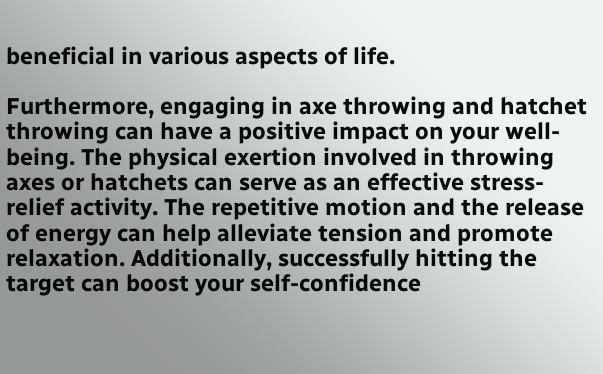beneficial in various aspects of life.

Furthermore, engaging in axe throwing and hatchet throwing can have a positive impact on your well-being. The physical exertion involved in throwing axes or hatchets can serve as an effective stress-relief activity. The repetitive motion and the release of energy can help alleviate tension and promote relaxation. Additionally, successfully hitting the target can boost your self-confidence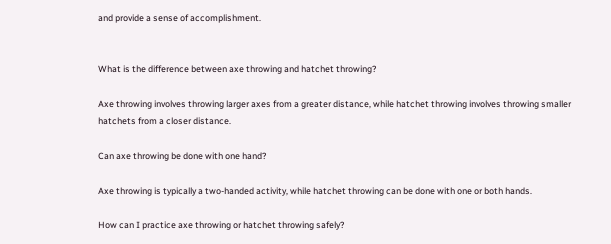and provide a sense of accomplishment.


What is the difference between axe throwing and hatchet throwing?

Axe throwing involves throwing larger axes from a greater distance, while hatchet throwing involves throwing smaller hatchets from a closer distance.

Can axe throwing be done with one hand?

Axe throwing is typically a two-handed activity, while hatchet throwing can be done with one or both hands.

How can I practice axe throwing or hatchet throwing safely?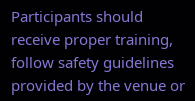Participants should receive proper training, follow safety guidelines provided by the venue or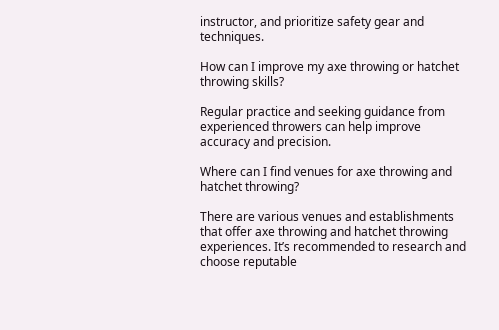instructor, and prioritize safety gear and techniques.

How can I improve my axe throwing or hatchet throwing skills?

Regular practice and seeking guidance from experienced throwers can help improve accuracy and precision.

Where can I find venues for axe throwing and hatchet throwing?

There are various venues and establishments that offer axe throwing and hatchet throwing experiences. It’s recommended to research and choose reputable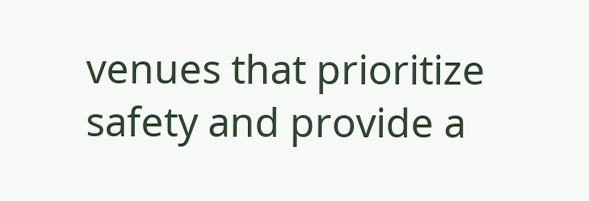venues that prioritize safety and provide a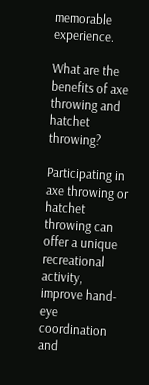memorable experience.

What are the benefits of axe throwing and hatchet throwing?

Participating in axe throwing or hatchet throwing can offer a unique recreational activity, improve hand-eye coordination and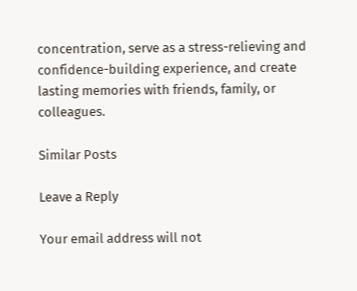concentration, serve as a stress-relieving and confidence-building experience, and create lasting memories with friends, family, or colleagues.

Similar Posts

Leave a Reply

Your email address will not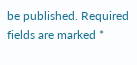be published. Required fields are marked *